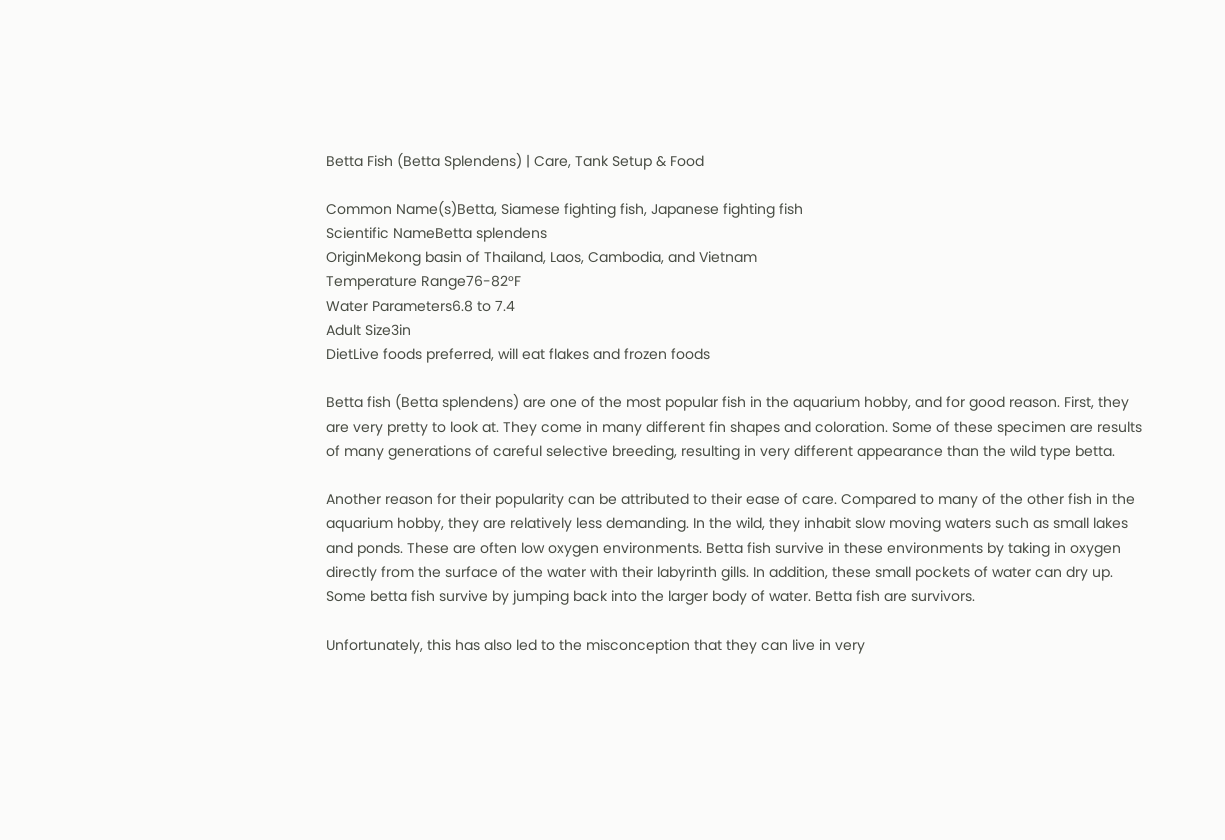Betta Fish (Betta Splendens) | Care, Tank Setup & Food

Common Name(s)Betta, Siamese fighting fish, Japanese fighting fish
Scientific NameBetta splendens
OriginMekong basin of Thailand, Laos, Cambodia, and Vietnam
Temperature Range76-82°F
Water Parameters6.8 to 7.4
Adult Size3in
DietLive foods preferred, will eat flakes and frozen foods

Betta fish (Betta splendens) are one of the most popular fish in the aquarium hobby, and for good reason. First, they are very pretty to look at. They come in many different fin shapes and coloration. Some of these specimen are results of many generations of careful selective breeding, resulting in very different appearance than the wild type betta.

Another reason for their popularity can be attributed to their ease of care. Compared to many of the other fish in the aquarium hobby, they are relatively less demanding. In the wild, they inhabit slow moving waters such as small lakes and ponds. These are often low oxygen environments. Betta fish survive in these environments by taking in oxygen directly from the surface of the water with their labyrinth gills. In addition, these small pockets of water can dry up. Some betta fish survive by jumping back into the larger body of water. Betta fish are survivors.

Unfortunately, this has also led to the misconception that they can live in very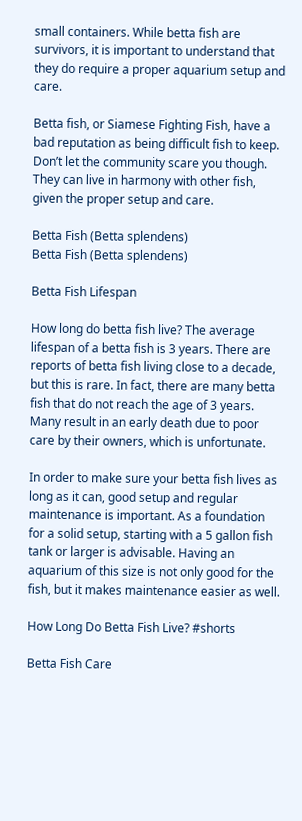small containers. While betta fish are survivors, it is important to understand that they do require a proper aquarium setup and care.

Betta fish, or Siamese Fighting Fish, have a bad reputation as being difficult fish to keep. Don’t let the community scare you though. They can live in harmony with other fish, given the proper setup and care.

Betta Fish (Betta splendens)
Betta Fish (Betta splendens)

Betta Fish Lifespan

How long do betta fish live? The average lifespan of a betta fish is 3 years. There are reports of betta fish living close to a decade, but this is rare. In fact, there are many betta fish that do not reach the age of 3 years. Many result in an early death due to poor care by their owners, which is unfortunate.

In order to make sure your betta fish lives as long as it can, good setup and regular maintenance is important. As a foundation for a solid setup, starting with a 5 gallon fish tank or larger is advisable. Having an aquarium of this size is not only good for the fish, but it makes maintenance easier as well.

How Long Do Betta Fish Live? #shorts

Betta Fish Care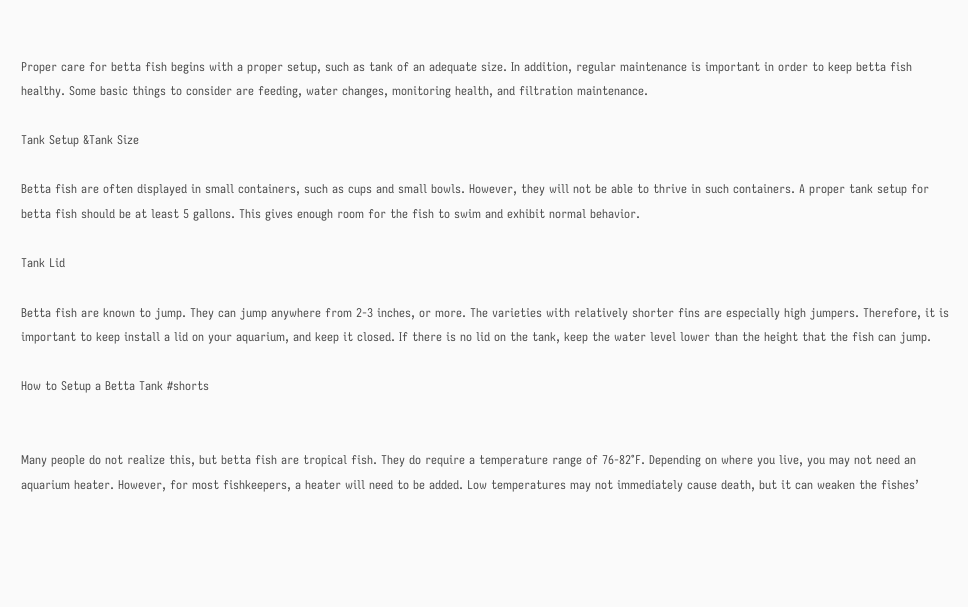Proper care for betta fish begins with a proper setup, such as tank of an adequate size. In addition, regular maintenance is important in order to keep betta fish healthy. Some basic things to consider are feeding, water changes, monitoring health, and filtration maintenance.

Tank Setup &Tank Size

Betta fish are often displayed in small containers, such as cups and small bowls. However, they will not be able to thrive in such containers. A proper tank setup for betta fish should be at least 5 gallons. This gives enough room for the fish to swim and exhibit normal behavior.

Tank Lid

Betta fish are known to jump. They can jump anywhere from 2-3 inches, or more. The varieties with relatively shorter fins are especially high jumpers. Therefore, it is important to keep install a lid on your aquarium, and keep it closed. If there is no lid on the tank, keep the water level lower than the height that the fish can jump.

How to Setup a Betta Tank #shorts


Many people do not realize this, but betta fish are tropical fish. They do require a temperature range of 76-82°F. Depending on where you live, you may not need an aquarium heater. However, for most fishkeepers, a heater will need to be added. Low temperatures may not immediately cause death, but it can weaken the fishes’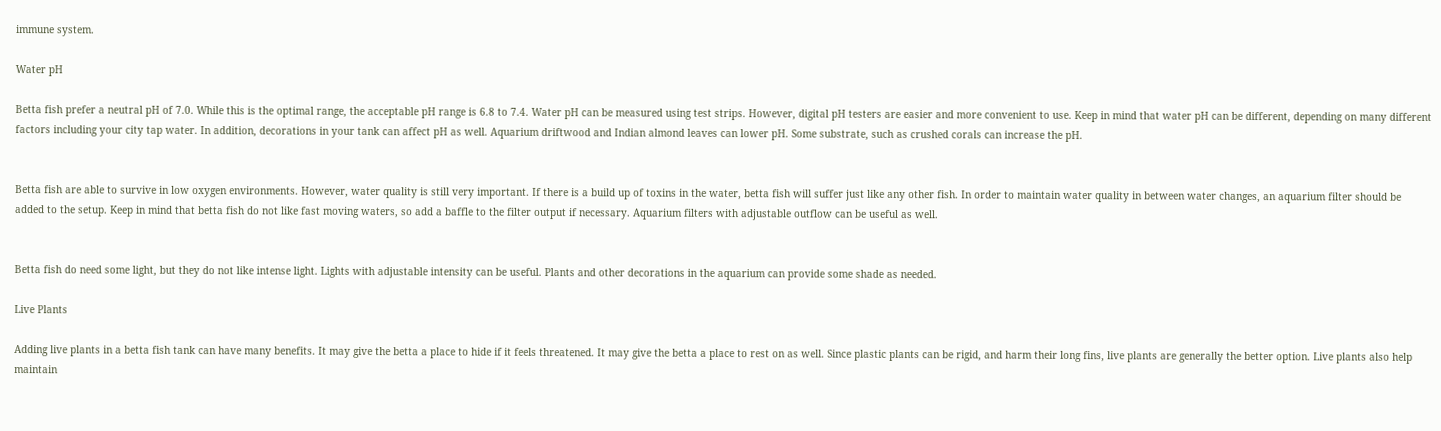immune system.

Water pH

Betta fish prefer a neutral pH of 7.0. While this is the optimal range, the acceptable pH range is 6.8 to 7.4. Water pH can be measured using test strips. However, digital pH testers are easier and more convenient to use. Keep in mind that water pH can be different, depending on many different factors including your city tap water. In addition, decorations in your tank can affect pH as well. Aquarium driftwood and Indian almond leaves can lower pH. Some substrate, such as crushed corals can increase the pH.


Betta fish are able to survive in low oxygen environments. However, water quality is still very important. If there is a build up of toxins in the water, betta fish will suffer just like any other fish. In order to maintain water quality in between water changes, an aquarium filter should be added to the setup. Keep in mind that betta fish do not like fast moving waters, so add a baffle to the filter output if necessary. Aquarium filters with adjustable outflow can be useful as well.


Betta fish do need some light, but they do not like intense light. Lights with adjustable intensity can be useful. Plants and other decorations in the aquarium can provide some shade as needed.

Live Plants

Adding live plants in a betta fish tank can have many benefits. It may give the betta a place to hide if it feels threatened. It may give the betta a place to rest on as well. Since plastic plants can be rigid, and harm their long fins, live plants are generally the better option. Live plants also help maintain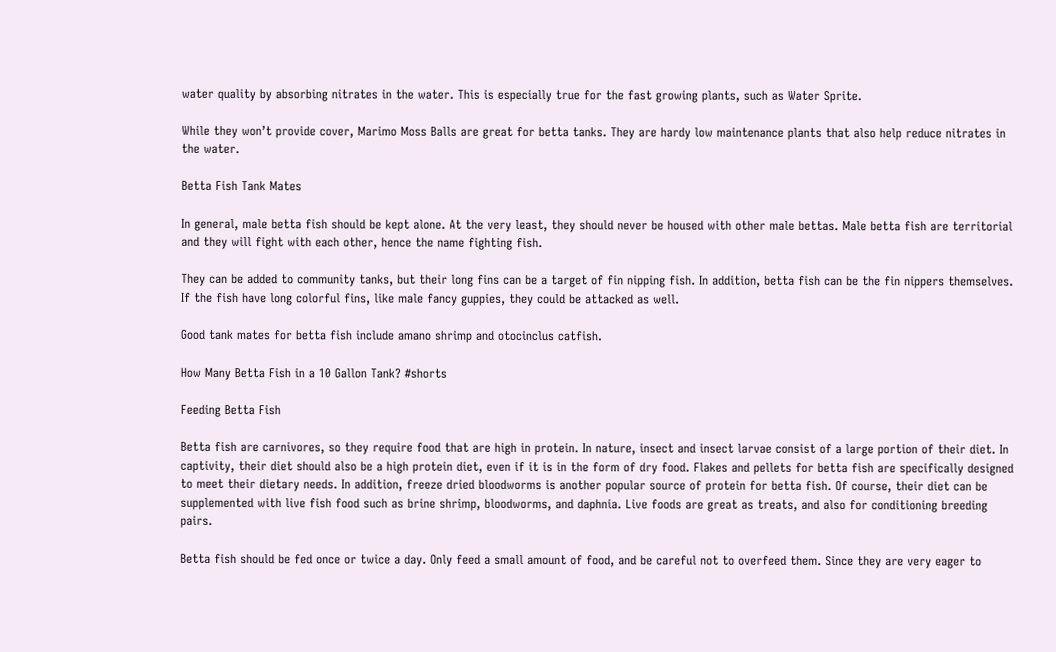water quality by absorbing nitrates in the water. This is especially true for the fast growing plants, such as Water Sprite.

While they won’t provide cover, Marimo Moss Balls are great for betta tanks. They are hardy low maintenance plants that also help reduce nitrates in the water.

Betta Fish Tank Mates

In general, male betta fish should be kept alone. At the very least, they should never be housed with other male bettas. Male betta fish are territorial and they will fight with each other, hence the name fighting fish.

They can be added to community tanks, but their long fins can be a target of fin nipping fish. In addition, betta fish can be the fin nippers themselves. If the fish have long colorful fins, like male fancy guppies, they could be attacked as well.

Good tank mates for betta fish include amano shrimp and otocinclus catfish.

How Many Betta Fish in a 10 Gallon Tank? #shorts

Feeding Betta Fish

Betta fish are carnivores, so they require food that are high in protein. In nature, insect and insect larvae consist of a large portion of their diet. In captivity, their diet should also be a high protein diet, even if it is in the form of dry food. Flakes and pellets for betta fish are specifically designed to meet their dietary needs. In addition, freeze dried bloodworms is another popular source of protein for betta fish. Of course, their diet can be supplemented with live fish food such as brine shrimp, bloodworms, and daphnia. Live foods are great as treats, and also for conditioning breeding pairs.

Betta fish should be fed once or twice a day. Only feed a small amount of food, and be careful not to overfeed them. Since they are very eager to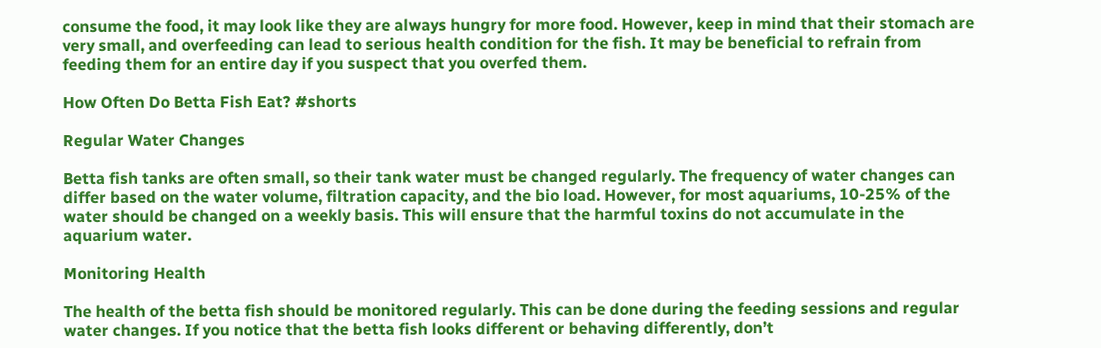consume the food, it may look like they are always hungry for more food. However, keep in mind that their stomach are very small, and overfeeding can lead to serious health condition for the fish. It may be beneficial to refrain from feeding them for an entire day if you suspect that you overfed them.

How Often Do Betta Fish Eat? #shorts

Regular Water Changes

Betta fish tanks are often small, so their tank water must be changed regularly. The frequency of water changes can differ based on the water volume, filtration capacity, and the bio load. However, for most aquariums, 10-25% of the water should be changed on a weekly basis. This will ensure that the harmful toxins do not accumulate in the aquarium water.

Monitoring Health

The health of the betta fish should be monitored regularly. This can be done during the feeding sessions and regular water changes. If you notice that the betta fish looks different or behaving differently, don’t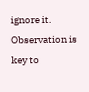ignore it. Observation is key to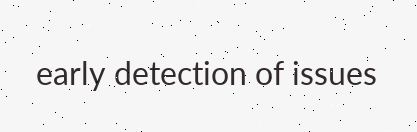early detection of issues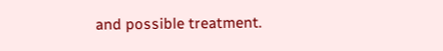and possible treatment.